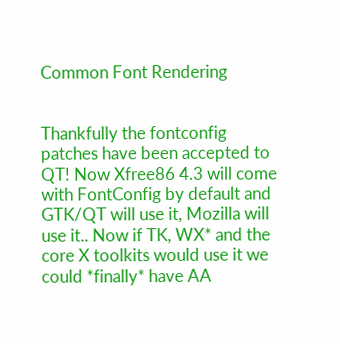Common Font Rendering


Thankfully the fontconfig patches have been accepted to QT! Now Xfree86 4.3 will come with FontConfig by default and GTK/QT will use it, Mozilla will use it.. Now if TK, WX* and the core X toolkits would use it we could *finally* have AA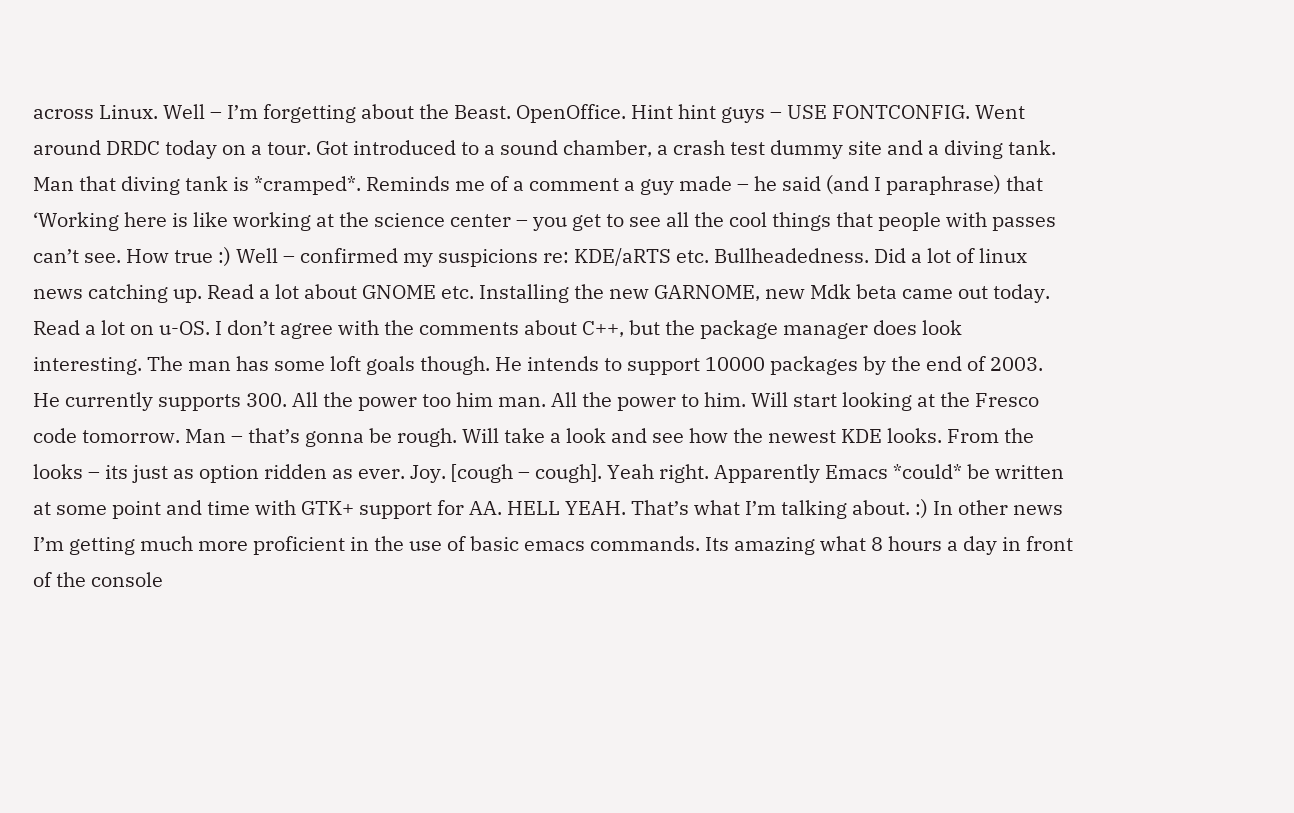across Linux. Well – I’m forgetting about the Beast. OpenOffice. Hint hint guys – USE FONTCONFIG. Went around DRDC today on a tour. Got introduced to a sound chamber, a crash test dummy site and a diving tank. Man that diving tank is *cramped*. Reminds me of a comment a guy made – he said (and I paraphrase) that ‘Working here is like working at the science center – you get to see all the cool things that people with passes can’t see. How true :) Well – confirmed my suspicions re: KDE/aRTS etc. Bullheadedness. Did a lot of linux news catching up. Read a lot about GNOME etc. Installing the new GARNOME, new Mdk beta came out today. Read a lot on u-OS. I don’t agree with the comments about C++, but the package manager does look interesting. The man has some loft goals though. He intends to support 10000 packages by the end of 2003. He currently supports 300. All the power too him man. All the power to him. Will start looking at the Fresco code tomorrow. Man – that’s gonna be rough. Will take a look and see how the newest KDE looks. From the looks – its just as option ridden as ever. Joy. [cough – cough]. Yeah right. Apparently Emacs *could* be written at some point and time with GTK+ support for AA. HELL YEAH. That’s what I’m talking about. :) In other news I’m getting much more proficient in the use of basic emacs commands. Its amazing what 8 hours a day in front of the console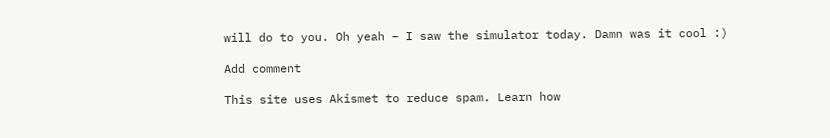will do to you. Oh yeah – I saw the simulator today. Damn was it cool :)

Add comment

This site uses Akismet to reduce spam. Learn how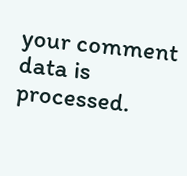your comment data is processed.